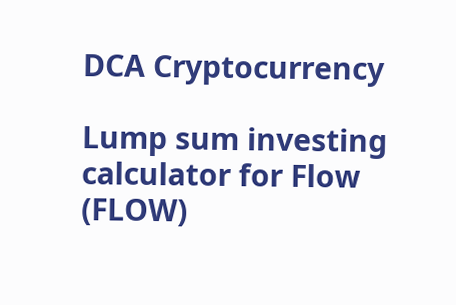DCA Cryptocurrency

Lump sum investing calculator for Flow (FLOW)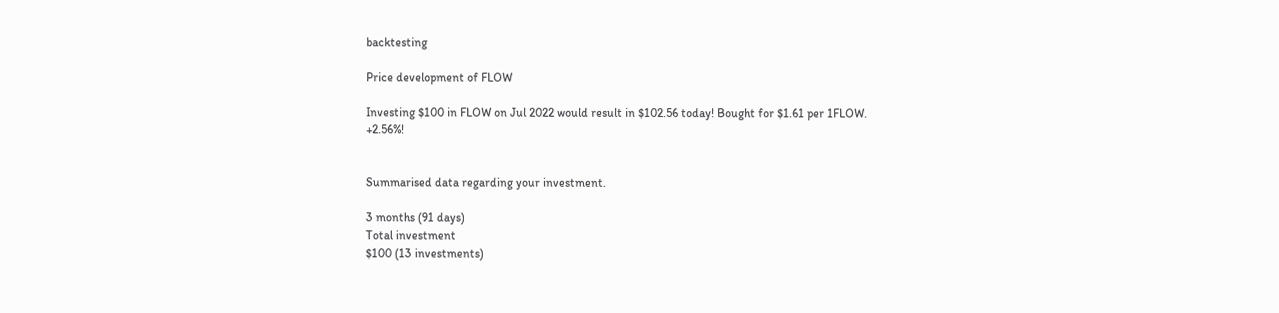backtesting

Price development of FLOW

Investing $100 in FLOW on Jul 2022 would result in $102.56 today! Bought for $1.61 per 1FLOW. +2.56%!


Summarised data regarding your investment.

3 months (91 days)
Total investment
$100 (13 investments)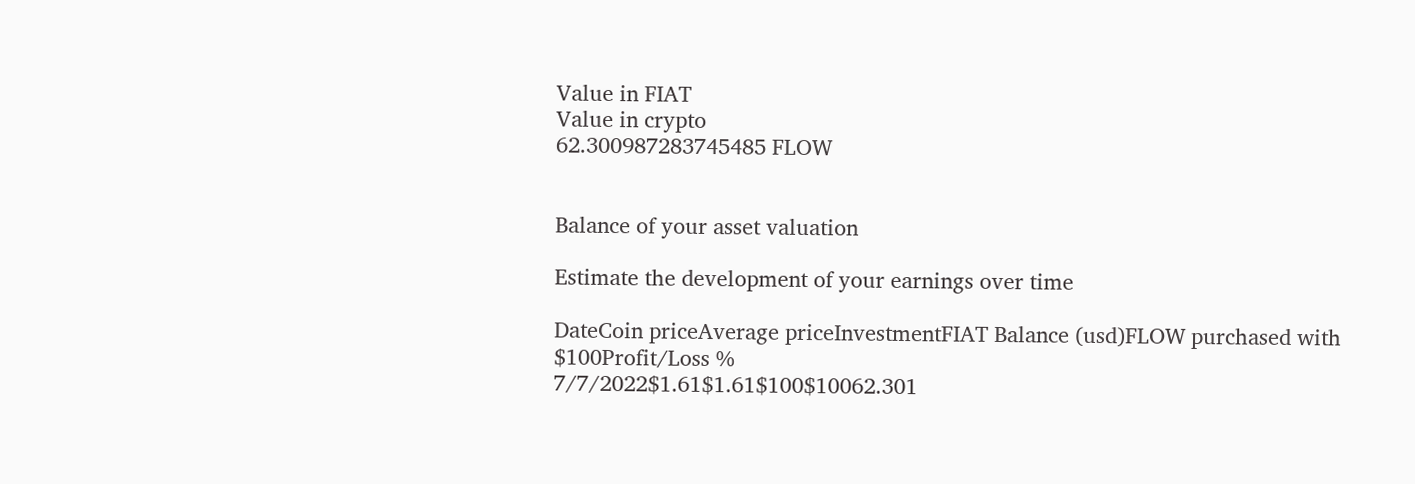Value in FIAT
Value in crypto
62.300987283745485 FLOW


Balance of your asset valuation

Estimate the development of your earnings over time

DateCoin priceAverage priceInvestmentFIAT Balance (usd)FLOW purchased with $100Profit/Loss %
7/7/2022$1.61$1.61$100$10062.301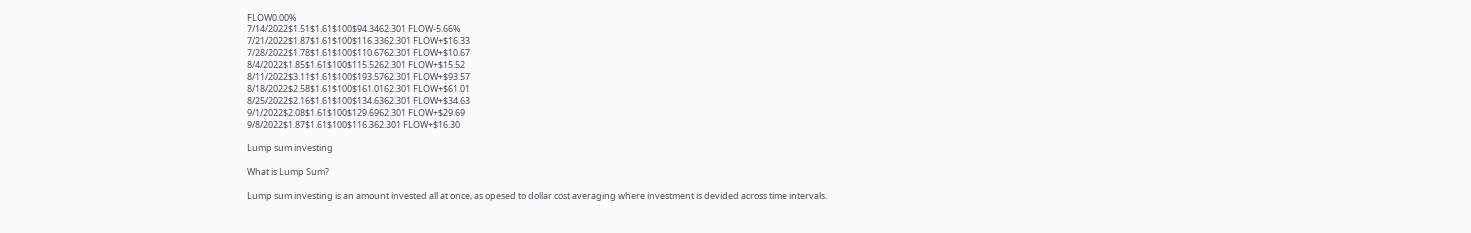FLOW0.00%
7/14/2022$1.51$1.61$100$94.3462.301 FLOW-5.66%
7/21/2022$1.87$1.61$100$116.3362.301 FLOW+$16.33
7/28/2022$1.78$1.61$100$110.6762.301 FLOW+$10.67
8/4/2022$1.85$1.61$100$115.5262.301 FLOW+$15.52
8/11/2022$3.11$1.61$100$193.5762.301 FLOW+$93.57
8/18/2022$2.58$1.61$100$161.0162.301 FLOW+$61.01
8/25/2022$2.16$1.61$100$134.6362.301 FLOW+$34.63
9/1/2022$2.08$1.61$100$129.6962.301 FLOW+$29.69
9/8/2022$1.87$1.61$100$116.362.301 FLOW+$16.30

Lump sum investing

What is Lump Sum?

Lump sum investing is an amount invested all at once, as opesed to dollar cost averaging where investment is devided across time intervals.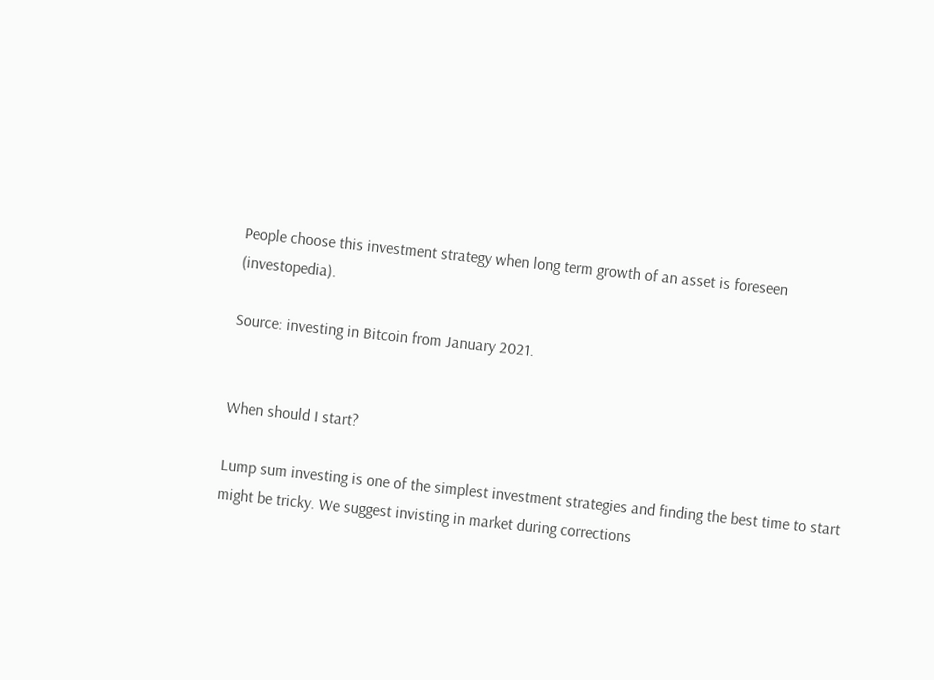People choose this investment strategy when long term growth of an asset is foreseen (investopedia).

Source: investing in Bitcoin from January 2021.


When should I start?

Lump sum investing is one of the simplest investment strategies and finding the best time to start might be tricky. We suggest invisting in market during corrections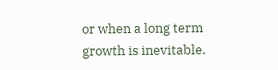or when a long term growth is inevitable.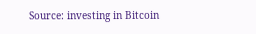Source: investing in Bitcoin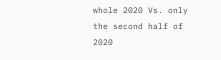whole 2020 Vs. only the second half of 2020